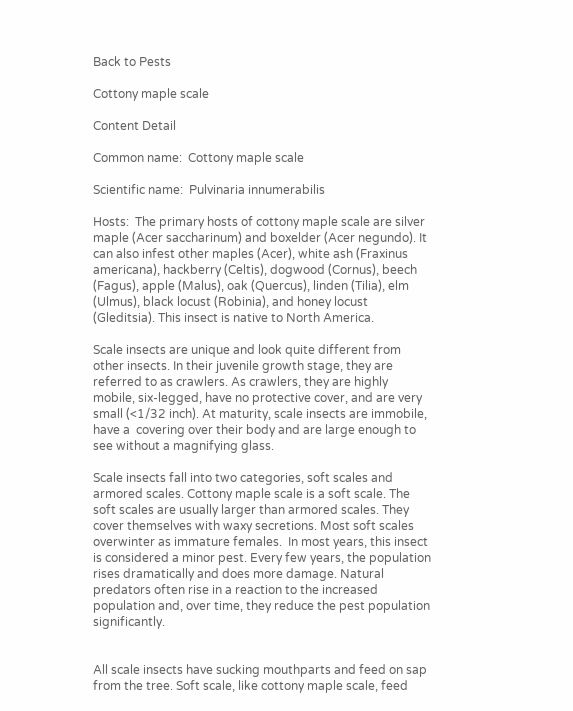Back to Pests

Cottony maple scale

Content Detail

Common name:  Cottony maple scale

Scientific name:  Pulvinaria innumerabilis

Hosts:  The primary hosts of cottony maple scale are silver maple (Acer saccharinum) and boxelder (Acer negundo). It can also infest other maples (Acer), white ash (Fraxinus americana), hackberry (Celtis), dogwood (Cornus), beech (Fagus), apple (Malus), oak (Quercus), linden (Tilia), elm (Ulmus), black locust (Robinia), and honey locust (Gleditsia). This insect is native to North America.

Scale insects are unique and look quite different from other insects. In their juvenile growth stage, they are referred to as crawlers. As crawlers, they are highly mobile, six-legged, have no protective cover, and are very small (<1/32 inch). At maturity, scale insects are immobile, have a  covering over their body and are large enough to see without a magnifying glass.

Scale insects fall into two categories, soft scales and armored scales. Cottony maple scale is a soft scale. The soft scales are usually larger than armored scales. They cover themselves with waxy secretions. Most soft scales overwinter as immature females.  In most years, this insect is considered a minor pest. Every few years, the population rises dramatically and does more damage. Natural predators often rise in a reaction to the increased population and, over time, they reduce the pest population significantly.


All scale insects have sucking mouthparts and feed on sap from the tree. Soft scale, like cottony maple scale, feed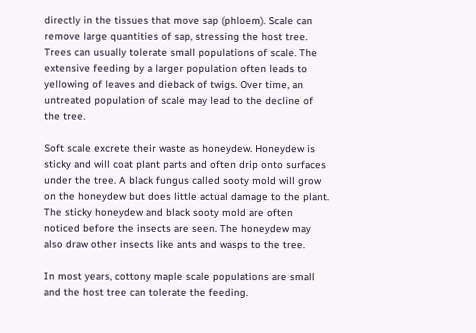directly in the tissues that move sap (phloem). Scale can remove large quantities of sap, stressing the host tree. Trees can usually tolerate small populations of scale. The extensive feeding by a larger population often leads to yellowing of leaves and dieback of twigs. Over time, an untreated population of scale may lead to the decline of the tree.

Soft scale excrete their waste as honeydew. Honeydew is sticky and will coat plant parts and often drip onto surfaces under the tree. A black fungus called sooty mold will grow on the honeydew but does little actual damage to the plant. The sticky honeydew and black sooty mold are often noticed before the insects are seen. The honeydew may also draw other insects like ants and wasps to the tree.

In most years, cottony maple scale populations are small and the host tree can tolerate the feeding.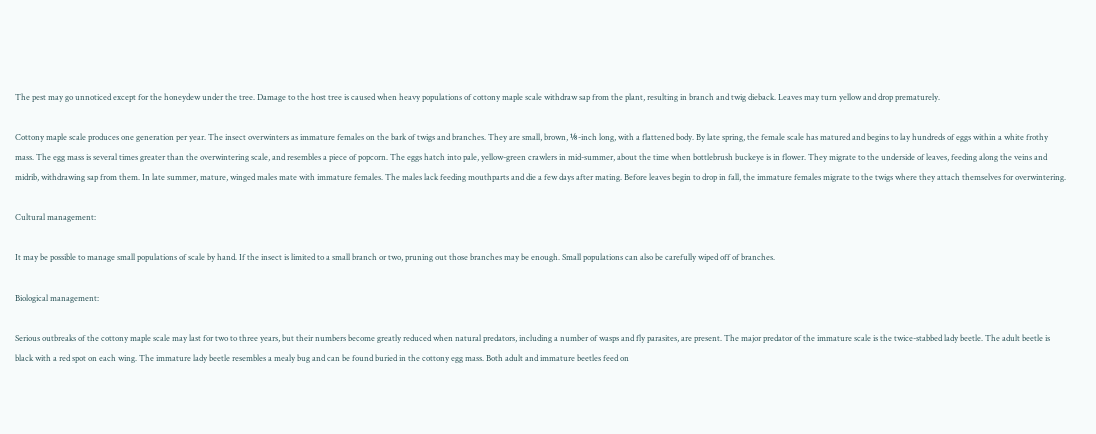The pest may go unnoticed except for the honeydew under the tree. Damage to the host tree is caused when heavy populations of cottony maple scale withdraw sap from the plant, resulting in branch and twig dieback. Leaves may turn yellow and drop prematurely.

Cottony maple scale produces one generation per year. The insect overwinters as immature females on the bark of twigs and branches. They are small, brown, ⅛-inch long, with a flattened body. By late spring, the female scale has matured and begins to lay hundreds of eggs within a white frothy mass. The egg mass is several times greater than the overwintering scale, and resembles a piece of popcorn. The eggs hatch into pale, yellow-green crawlers in mid-summer, about the time when bottlebrush buckeye is in flower. They migrate to the underside of leaves, feeding along the veins and midrib, withdrawing sap from them. In late summer, mature, winged males mate with immature females. The males lack feeding mouthparts and die a few days after mating. Before leaves begin to drop in fall, the immature females migrate to the twigs where they attach themselves for overwintering.

Cultural management:

It may be possible to manage small populations of scale by hand. If the insect is limited to a small branch or two, pruning out those branches may be enough. Small populations can also be carefully wiped off of branches.

Biological management:

Serious outbreaks of the cottony maple scale may last for two to three years, but their numbers become greatly reduced when natural predators, including a number of wasps and fly parasites, are present. The major predator of the immature scale is the twice-stabbed lady beetle. The adult beetle is black with a red spot on each wing. The immature lady beetle resembles a mealy bug and can be found buried in the cottony egg mass. Both adult and immature beetles feed on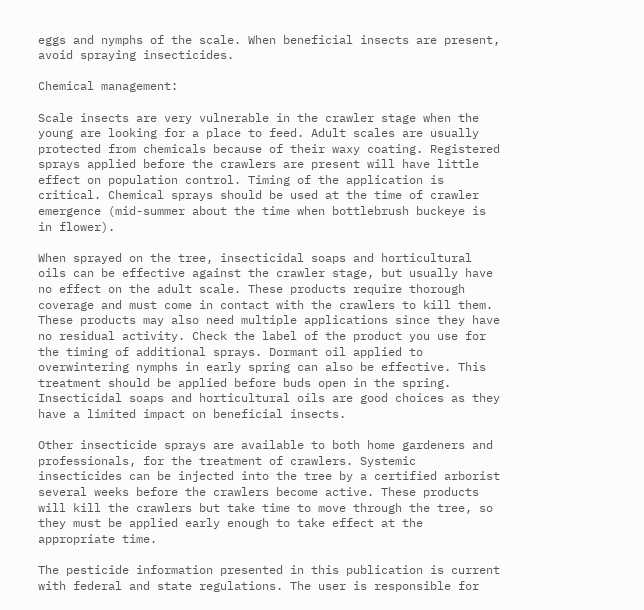eggs and nymphs of the scale. When beneficial insects are present, avoid spraying insecticides.

Chemical management:

Scale insects are very vulnerable in the crawler stage when the young are looking for a place to feed. Adult scales are usually protected from chemicals because of their waxy coating. Registered sprays applied before the crawlers are present will have little effect on population control. Timing of the application is critical. Chemical sprays should be used at the time of crawler emergence (mid-summer about the time when bottlebrush buckeye is in flower).

When sprayed on the tree, insecticidal soaps and horticultural oils can be effective against the crawler stage, but usually have no effect on the adult scale. These products require thorough coverage and must come in contact with the crawlers to kill them. These products may also need multiple applications since they have no residual activity. Check the label of the product you use for the timing of additional sprays. Dormant oil applied to overwintering nymphs in early spring can also be effective. This treatment should be applied before buds open in the spring. Insecticidal soaps and horticultural oils are good choices as they have a limited impact on beneficial insects.

Other insecticide sprays are available to both home gardeners and professionals, for the treatment of crawlers. Systemic insecticides can be injected into the tree by a certified arborist several weeks before the crawlers become active. These products will kill the crawlers but take time to move through the tree, so they must be applied early enough to take effect at the appropriate time.

The pesticide information presented in this publication is current with federal and state regulations. The user is responsible for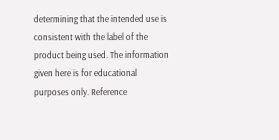determining that the intended use is consistent with the label of the product being used. The information given here is for educational purposes only. Reference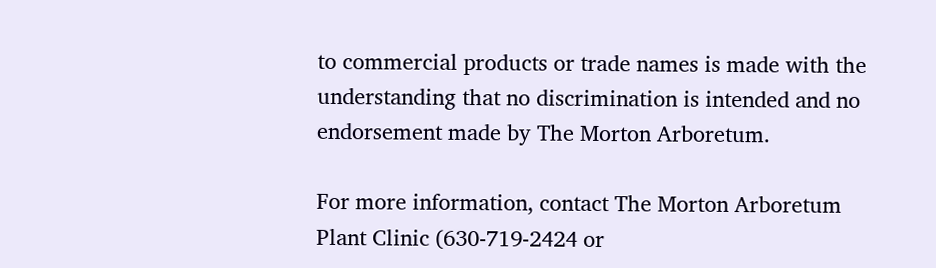to commercial products or trade names is made with the understanding that no discrimination is intended and no endorsement made by The Morton Arboretum.

For more information, contact The Morton Arboretum Plant Clinic (630-719-2424 or